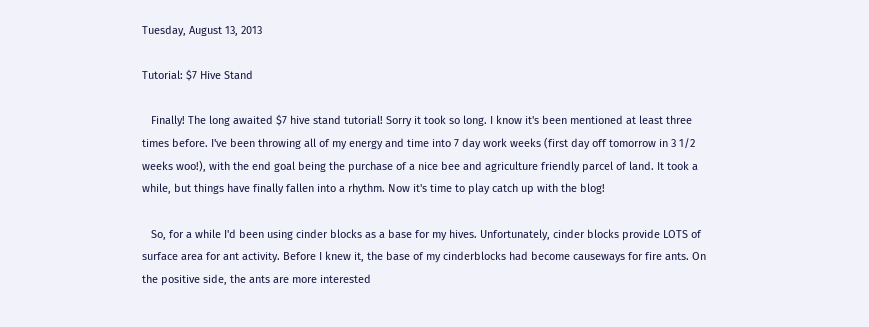Tuesday, August 13, 2013

Tutorial: $7 Hive Stand

   Finally! The long awaited $7 hive stand tutorial! Sorry it took so long. I know it's been mentioned at least three times before. I've been throwing all of my energy and time into 7 day work weeks (first day off tomorrow in 3 1/2 weeks woo!), with the end goal being the purchase of a nice bee and agriculture friendly parcel of land. It took a while, but things have finally fallen into a rhythm. Now it's time to play catch up with the blog!

   So, for a while I'd been using cinder blocks as a base for my hives. Unfortunately, cinder blocks provide LOTS of surface area for ant activity. Before I knew it, the base of my cinderblocks had become causeways for fire ants. On the positive side, the ants are more interested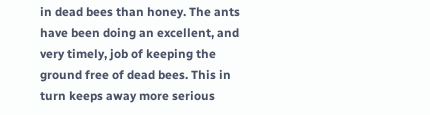in dead bees than honey. The ants have been doing an excellent, and very timely, job of keeping the ground free of dead bees. This in turn keeps away more serious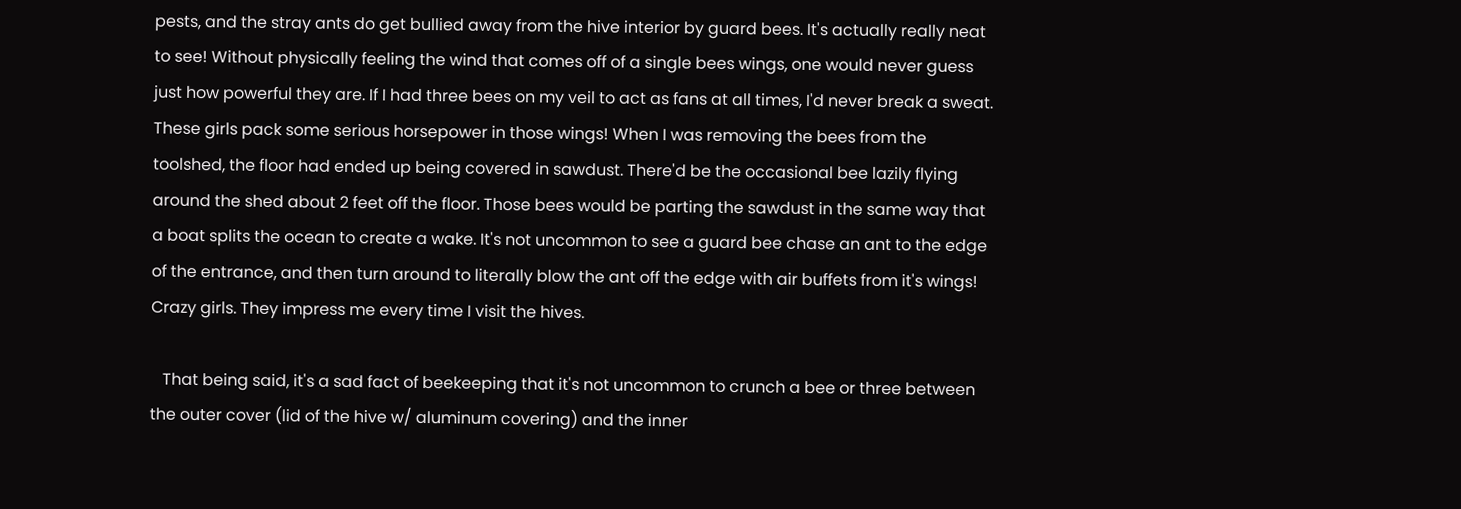pests, and the stray ants do get bullied away from the hive interior by guard bees. It's actually really neat to see! Without physically feeling the wind that comes off of a single bees wings, one would never guess just how powerful they are. If I had three bees on my veil to act as fans at all times, I'd never break a sweat. These girls pack some serious horsepower in those wings! When I was removing the bees from the toolshed, the floor had ended up being covered in sawdust. There'd be the occasional bee lazily flying around the shed about 2 feet off the floor. Those bees would be parting the sawdust in the same way that a boat splits the ocean to create a wake. It's not uncommon to see a guard bee chase an ant to the edge of the entrance, and then turn around to literally blow the ant off the edge with air buffets from it's wings! Crazy girls. They impress me every time I visit the hives.

   That being said, it's a sad fact of beekeeping that it's not uncommon to crunch a bee or three between the outer cover (lid of the hive w/ aluminum covering) and the inner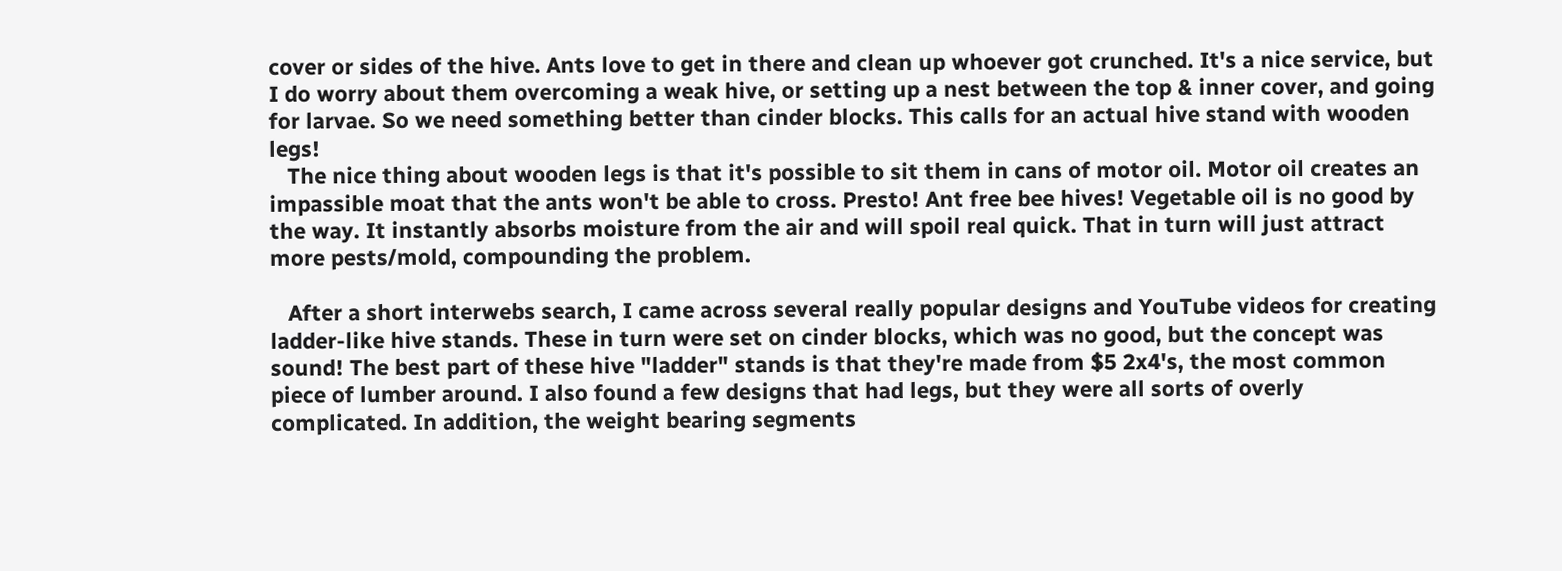cover or sides of the hive. Ants love to get in there and clean up whoever got crunched. It's a nice service, but I do worry about them overcoming a weak hive, or setting up a nest between the top & inner cover, and going for larvae. So we need something better than cinder blocks. This calls for an actual hive stand with wooden legs!
   The nice thing about wooden legs is that it's possible to sit them in cans of motor oil. Motor oil creates an impassible moat that the ants won't be able to cross. Presto! Ant free bee hives! Vegetable oil is no good by the way. It instantly absorbs moisture from the air and will spoil real quick. That in turn will just attract more pests/mold, compounding the problem.

   After a short interwebs search, I came across several really popular designs and YouTube videos for creating ladder-like hive stands. These in turn were set on cinder blocks, which was no good, but the concept was sound! The best part of these hive "ladder" stands is that they're made from $5 2x4's, the most common piece of lumber around. I also found a few designs that had legs, but they were all sorts of overly complicated. In addition, the weight bearing segments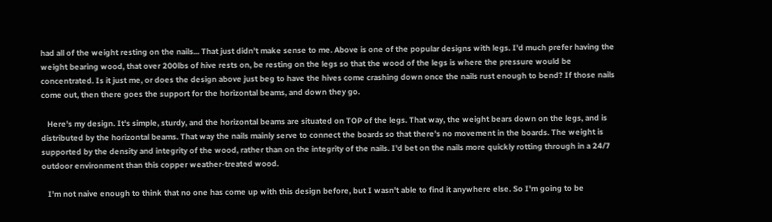had all of the weight resting on the nails... That just didn't make sense to me. Above is one of the popular designs with legs. I'd much prefer having the weight bearing wood, that over 200lbs of hive rests on, be resting on the legs so that the wood of the legs is where the pressure would be concentrated. Is it just me, or does the design above just beg to have the hives come crashing down once the nails rust enough to bend? If those nails come out, then there goes the support for the horizontal beams, and down they go.

   Here's my design. It's simple, sturdy, and the horizontal beams are situated on TOP of the legs. That way, the weight bears down on the legs, and is distributed by the horizontal beams. That way the nails mainly serve to connect the boards so that there's no movement in the boards. The weight is supported by the density and integrity of the wood, rather than on the integrity of the nails. I'd bet on the nails more quickly rotting through in a 24/7 outdoor environment than this copper weather-treated wood.

   I'm not naive enough to think that no one has come up with this design before, but I wasn't able to find it anywhere else. So I'm going to be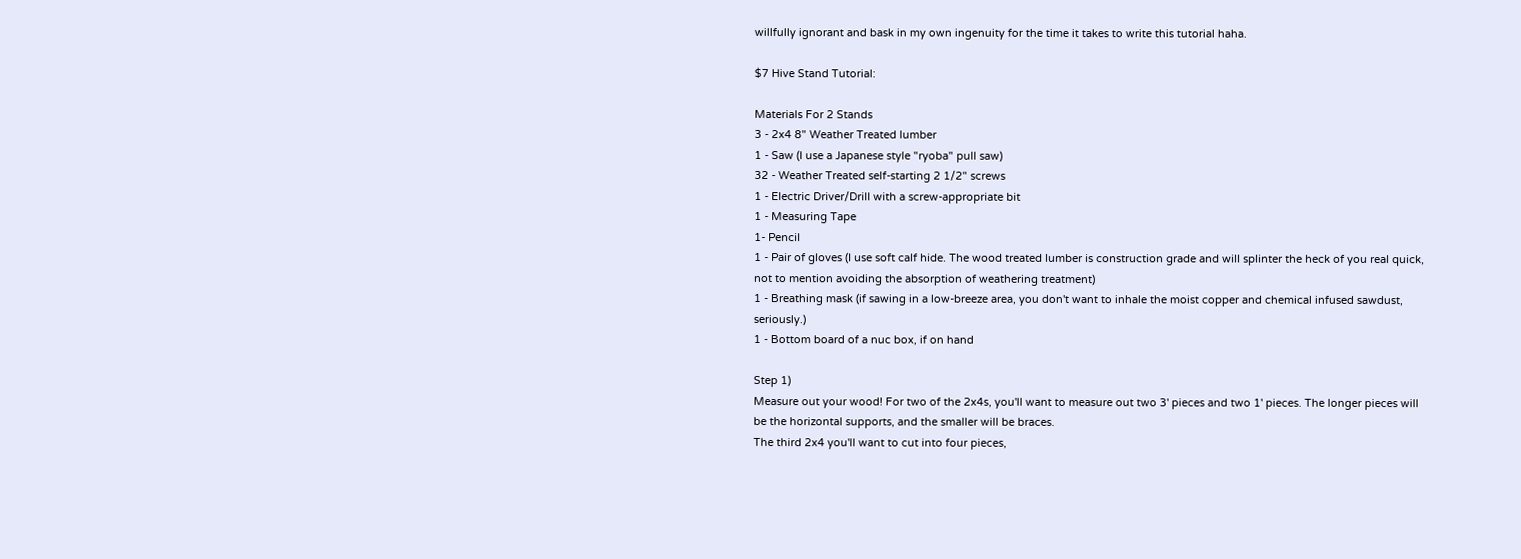willfully ignorant and bask in my own ingenuity for the time it takes to write this tutorial haha.

$7 Hive Stand Tutorial:

Materials For 2 Stands
3 - 2x4 8" Weather Treated lumber
1 - Saw (I use a Japanese style "ryoba" pull saw)
32 - Weather Treated self-starting 2 1/2" screws
1 - Electric Driver/Drill with a screw-appropriate bit
1 - Measuring Tape
1- Pencil
1 - Pair of gloves (I use soft calf hide. The wood treated lumber is construction grade and will splinter the heck of you real quick, not to mention avoiding the absorption of weathering treatment)
1 - Breathing mask (if sawing in a low-breeze area, you don't want to inhale the moist copper and chemical infused sawdust, seriously.)
1 - Bottom board of a nuc box, if on hand

Step 1)
Measure out your wood! For two of the 2x4s, you'll want to measure out two 3' pieces and two 1' pieces. The longer pieces will be the horizontal supports, and the smaller will be braces.
The third 2x4 you'll want to cut into four pieces,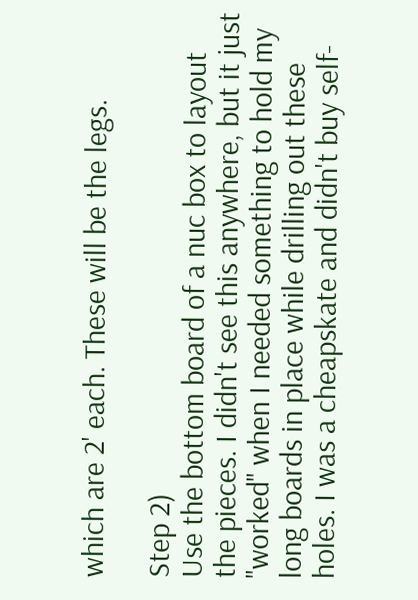which are 2' each. These will be the legs.

Step 2)
Use the bottom board of a nuc box to layout the pieces. I didn't see this anywhere, but it just "worked" when I needed something to hold my long boards in place while drilling out these holes. I was a cheapskate and didn't buy self-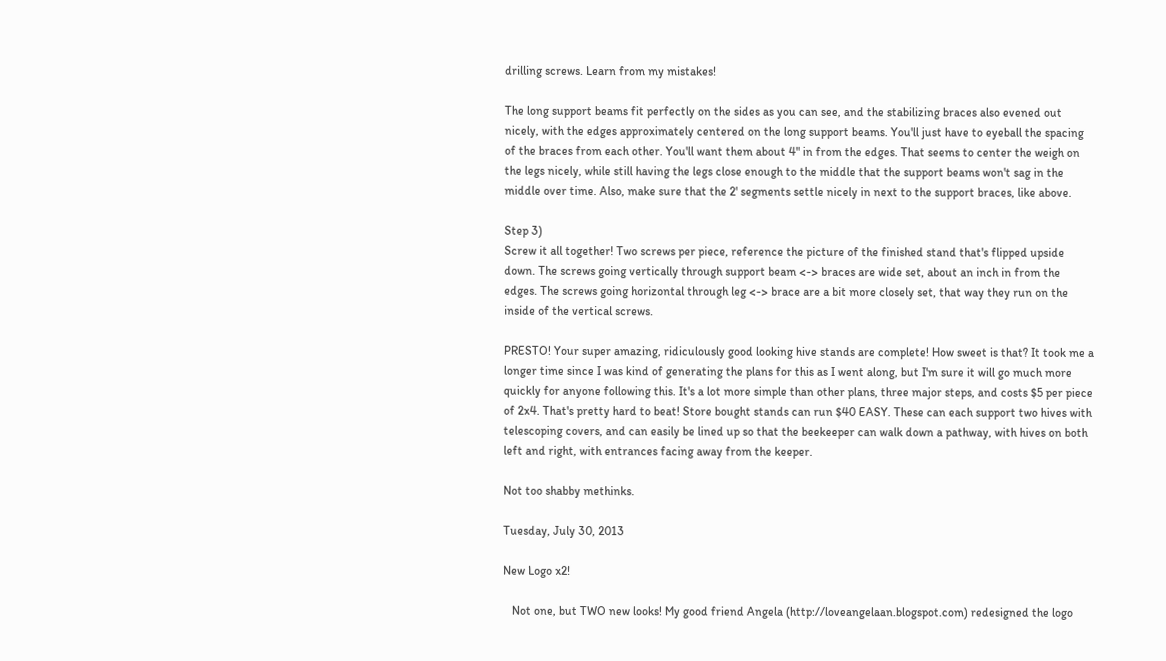drilling screws. Learn from my mistakes!

The long support beams fit perfectly on the sides as you can see, and the stabilizing braces also evened out nicely, with the edges approximately centered on the long support beams. You'll just have to eyeball the spacing of the braces from each other. You'll want them about 4" in from the edges. That seems to center the weigh on the legs nicely, while still having the legs close enough to the middle that the support beams won't sag in the middle over time. Also, make sure that the 2' segments settle nicely in next to the support braces, like above.

Step 3)
Screw it all together! Two screws per piece, reference the picture of the finished stand that's flipped upside down. The screws going vertically through support beam <-> braces are wide set, about an inch in from the edges. The screws going horizontal through leg <-> brace are a bit more closely set, that way they run on the inside of the vertical screws.

PRESTO! Your super amazing, ridiculously good looking hive stands are complete! How sweet is that? It took me a longer time since I was kind of generating the plans for this as I went along, but I'm sure it will go much more quickly for anyone following this. It's a lot more simple than other plans, three major steps, and costs $5 per piece of 2x4. That's pretty hard to beat! Store bought stands can run $40 EASY. These can each support two hives with telescoping covers, and can easily be lined up so that the beekeeper can walk down a pathway, with hives on both left and right, with entrances facing away from the keeper.

Not too shabby methinks.

Tuesday, July 30, 2013

New Logo x2!

   Not one, but TWO new looks! My good friend Angela (http://loveangelaan.blogspot.com) redesigned the logo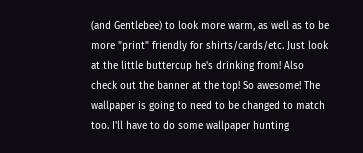(and Gentlebee) to look more warm, as well as to be more "print" friendly for shirts/cards/etc. Just look at the little buttercup he's drinking from! Also check out the banner at the top! So awesome! The wallpaper is going to need to be changed to match too. I'll have to do some wallpaper hunting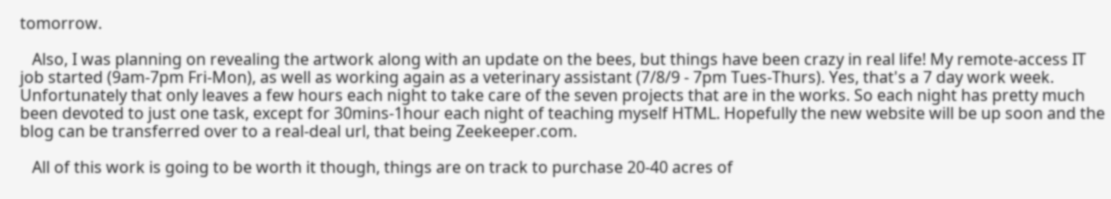tomorrow.

   Also, I was planning on revealing the artwork along with an update on the bees, but things have been crazy in real life! My remote-access IT job started (9am-7pm Fri-Mon), as well as working again as a veterinary assistant (7/8/9 - 7pm Tues-Thurs). Yes, that's a 7 day work week. Unfortunately that only leaves a few hours each night to take care of the seven projects that are in the works. So each night has pretty much been devoted to just one task, except for 30mins-1hour each night of teaching myself HTML. Hopefully the new website will be up soon and the blog can be transferred over to a real-deal url, that being Zeekeeper.com.

   All of this work is going to be worth it though, things are on track to purchase 20-40 acres of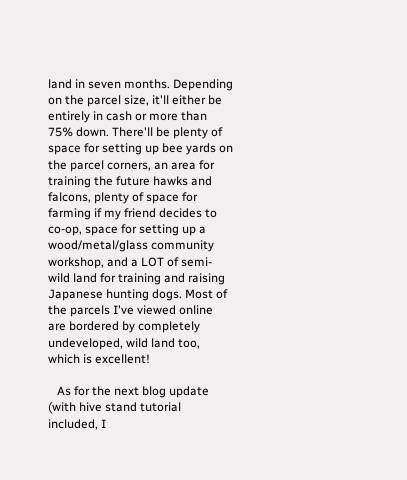land in seven months. Depending on the parcel size, it'll either be entirely in cash or more than 75% down. There'll be plenty of space for setting up bee yards on the parcel corners, an area for training the future hawks and falcons, plenty of space for farming if my friend decides to co-op, space for setting up a wood/metal/glass community workshop, and a LOT of semi-wild land for training and raising Japanese hunting dogs. Most of the parcels I've viewed online are bordered by completely undeveloped, wild land too, which is excellent!

   As for the next blog update (with hive stand tutorial included, I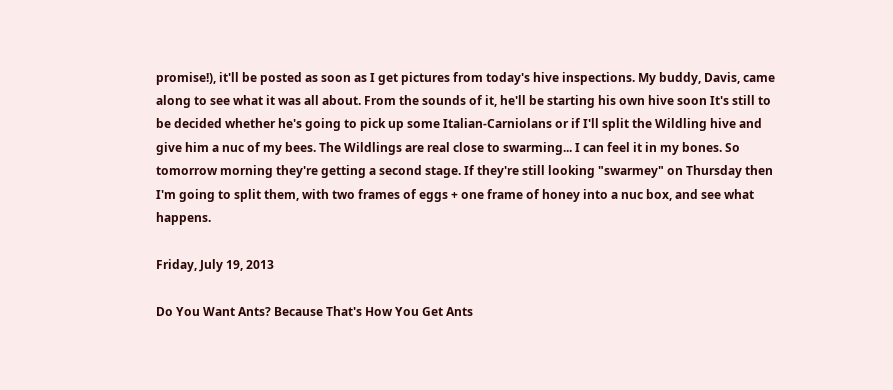promise!), it'll be posted as soon as I get pictures from today's hive inspections. My buddy, Davis, came along to see what it was all about. From the sounds of it, he'll be starting his own hive soon It's still to be decided whether he's going to pick up some Italian-Carniolans or if I'll split the Wildling hive and give him a nuc of my bees. The Wildlings are real close to swarming... I can feel it in my bones. So tomorrow morning they're getting a second stage. If they're still looking "swarmey" on Thursday then I'm going to split them, with two frames of eggs + one frame of honey into a nuc box, and see what happens.

Friday, July 19, 2013

Do You Want Ants? Because That's How You Get Ants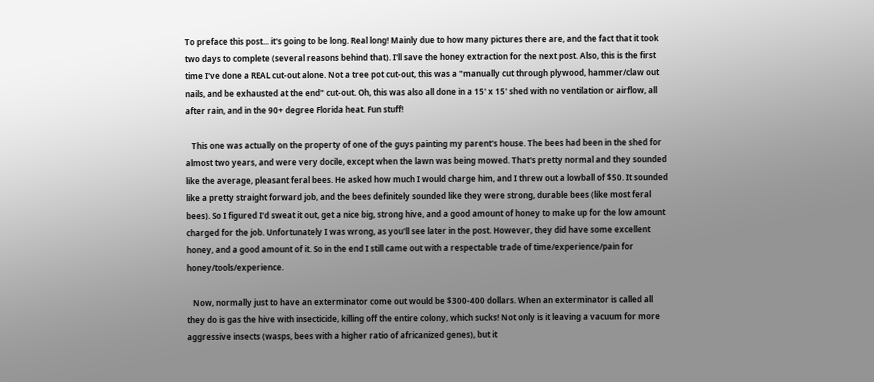To preface this post... it's going to be long. Real long! Mainly due to how many pictures there are, and the fact that it took two days to complete (several reasons behind that). I'll save the honey extraction for the next post. Also, this is the first time I've done a REAL cut-out alone. Not a tree pot cut-out, this was a "manually cut through plywood, hammer/claw out nails, and be exhausted at the end" cut-out. Oh, this was also all done in a 15' x 15' shed with no ventilation or airflow, all after rain, and in the 90+ degree Florida heat. Fun stuff!

   This one was actually on the property of one of the guys painting my parent's house. The bees had been in the shed for almost two years, and were very docile, except when the lawn was being mowed. That's pretty normal and they sounded like the average, pleasant feral bees. He asked how much I would charge him, and I threw out a lowball of $50. It sounded like a pretty straight forward job, and the bees definitely sounded like they were strong, durable bees (like most feral bees). So I figured I'd sweat it out, get a nice big, strong hive, and a good amount of honey to make up for the low amount charged for the job. Unfortunately I was wrong, as you'll see later in the post. However, they did have some excellent honey, and a good amount of it. So in the end I still came out with a respectable trade of time/experience/pain for honey/tools/experience.

   Now, normally just to have an exterminator come out would be $300-400 dollars. When an exterminator is called all they do is gas the hive with insecticide, killing off the entire colony, which sucks! Not only is it leaving a vacuum for more aggressive insects (wasps, bees with a higher ratio of africanized genes), but it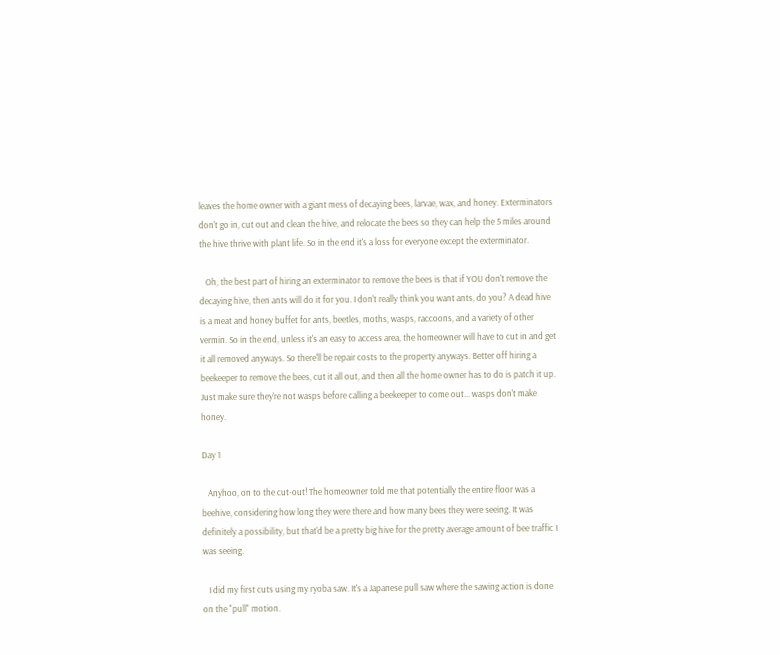leaves the home owner with a giant mess of decaying bees, larvae, wax, and honey. Exterminators don't go in, cut out and clean the hive, and relocate the bees so they can help the 5 miles around the hive thrive with plant life. So in the end it's a loss for everyone except the exterminator.

   Oh, the best part of hiring an exterminator to remove the bees is that if YOU don't remove the decaying hive, then ants will do it for you. I don't really think you want ants, do you? A dead hive is a meat and honey buffet for ants, beetles, moths, wasps, raccoons, and a variety of other vermin. So in the end, unless it's an easy to access area, the homeowner will have to cut in and get it all removed anyways. So there'll be repair costs to the property anyways. Better off hiring a beekeeper to remove the bees, cut it all out, and then all the home owner has to do is patch it up. Just make sure they're not wasps before calling a beekeeper to come out... wasps don't make honey.

Day 1

   Anyhoo, on to the cut-out! The homeowner told me that potentially the entire floor was a beehive, considering how long they were there and how many bees they were seeing. It was definitely a possibility, but that'd be a pretty big hive for the pretty average amount of bee traffic I was seeing.

   I did my first cuts using my ryoba saw. It's a Japanese pull saw where the sawing action is done on the "pull" motion.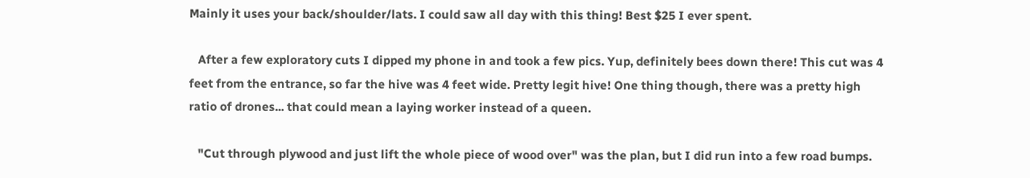Mainly it uses your back/shoulder/lats. I could saw all day with this thing! Best $25 I ever spent.

   After a few exploratory cuts I dipped my phone in and took a few pics. Yup, definitely bees down there! This cut was 4 feet from the entrance, so far the hive was 4 feet wide. Pretty legit hive! One thing though, there was a pretty high ratio of drones... that could mean a laying worker instead of a queen.

   "Cut through plywood and just lift the whole piece of wood over" was the plan, but I did run into a few road bumps.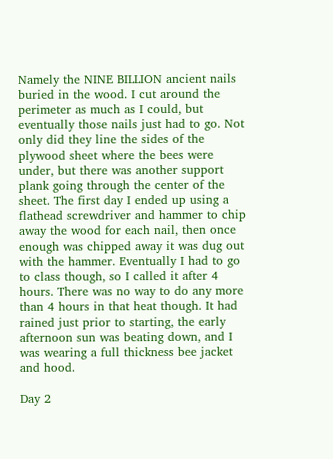Namely the NINE BILLION ancient nails buried in the wood. I cut around the perimeter as much as I could, but eventually those nails just had to go. Not only did they line the sides of the plywood sheet where the bees were under, but there was another support plank going through the center of the sheet. The first day I ended up using a flathead screwdriver and hammer to chip away the wood for each nail, then once enough was chipped away it was dug out with the hammer. Eventually I had to go to class though, so I called it after 4 hours. There was no way to do any more than 4 hours in that heat though. It had rained just prior to starting, the early afternoon sun was beating down, and I was wearing a full thickness bee jacket and hood.

Day 2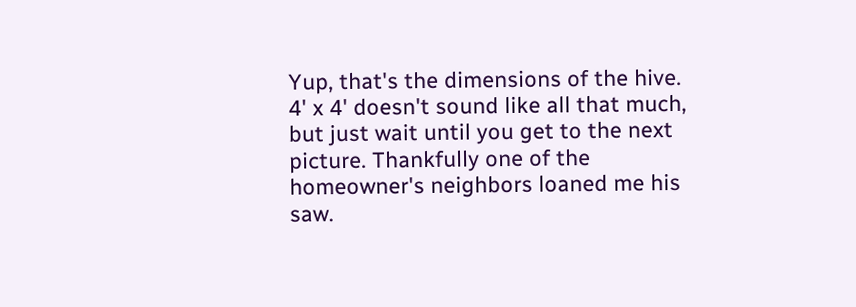Yup, that's the dimensions of the hive. 4' x 4' doesn't sound like all that much, but just wait until you get to the next picture. Thankfully one of the homeowner's neighbors loaned me his saw.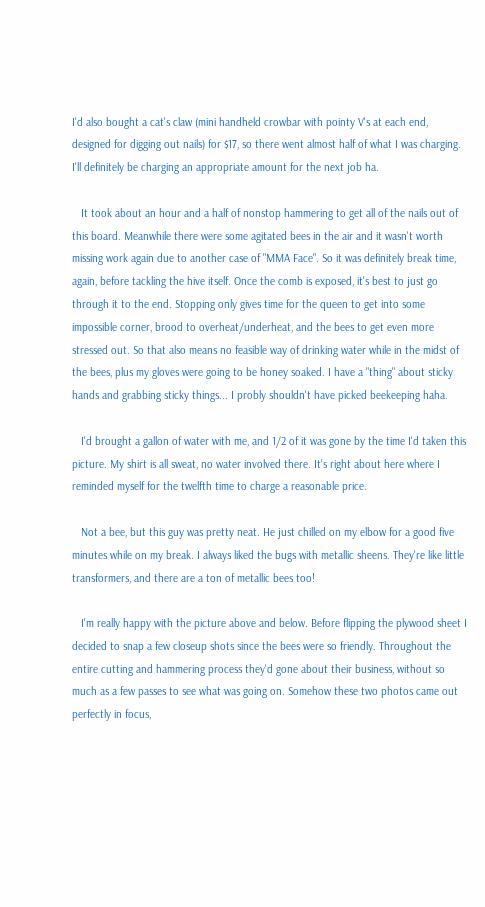I'd also bought a cat's claw (mini handheld crowbar with pointy V's at each end, designed for digging out nails) for $17, so there went almost half of what I was charging. I'll definitely be charging an appropriate amount for the next job ha.

   It took about an hour and a half of nonstop hammering to get all of the nails out of this board. Meanwhile there were some agitated bees in the air and it wasn't worth missing work again due to another case of "MMA Face". So it was definitely break time, again, before tackling the hive itself. Once the comb is exposed, it's best to just go through it to the end. Stopping only gives time for the queen to get into some impossible corner, brood to overheat/underheat, and the bees to get even more stressed out. So that also means no feasible way of drinking water while in the midst of the bees, plus my gloves were going to be honey soaked. I have a "thing" about sticky hands and grabbing sticky things... I probly shouldn't have picked beekeeping haha.

   I'd brought a gallon of water with me, and 1/2 of it was gone by the time I'd taken this picture. My shirt is all sweat, no water involved there. It's right about here where I reminded myself for the twelfth time to charge a reasonable price.

   Not a bee, but this guy was pretty neat. He just chilled on my elbow for a good five minutes while on my break. I always liked the bugs with metallic sheens. They're like little transformers, and there are a ton of metallic bees too!

   I'm really happy with the picture above and below. Before flipping the plywood sheet I decided to snap a few closeup shots since the bees were so friendly. Throughout the entire cutting and hammering process they'd gone about their business, without so much as a few passes to see what was going on. Somehow these two photos came out perfectly in focus,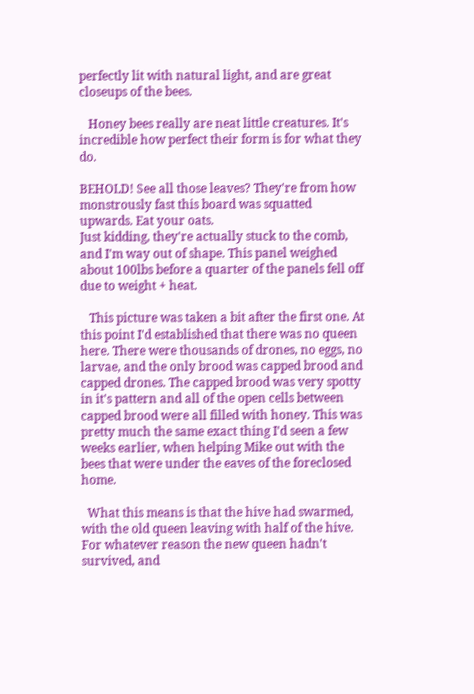perfectly lit with natural light, and are great closeups of the bees.

   Honey bees really are neat little creatures. It's incredible how perfect their form is for what they do.

BEHOLD! See all those leaves? They're from how monstrously fast this board was squatted upwards. Eat your oats.
Just kidding, they're actually stuck to the comb, and I'm way out of shape. This panel weighed about 100lbs before a quarter of the panels fell off due to weight + heat.

   This picture was taken a bit after the first one. At this point I'd established that there was no queen here. There were thousands of drones, no eggs, no larvae, and the only brood was capped brood and capped drones. The capped brood was very spotty in it's pattern and all of the open cells between capped brood were all filled with honey. This was pretty much the same exact thing I'd seen a few weeks earlier, when helping Mike out with the bees that were under the eaves of the foreclosed home.

  What this means is that the hive had swarmed, with the old queen leaving with half of the hive. For whatever reason the new queen hadn't survived, and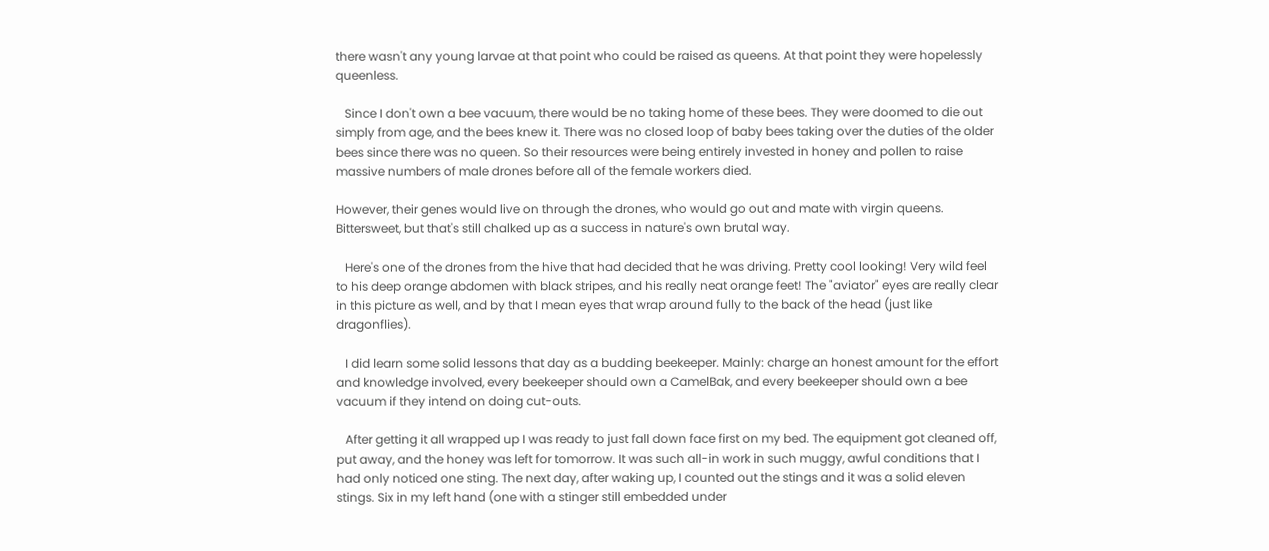there wasn't any young larvae at that point who could be raised as queens. At that point they were hopelessly queenless.

   Since I don't own a bee vacuum, there would be no taking home of these bees. They were doomed to die out simply from age, and the bees knew it. There was no closed loop of baby bees taking over the duties of the older bees since there was no queen. So their resources were being entirely invested in honey and pollen to raise massive numbers of male drones before all of the female workers died.

However, their genes would live on through the drones, who would go out and mate with virgin queens. Bittersweet, but that's still chalked up as a success in nature's own brutal way.

   Here's one of the drones from the hive that had decided that he was driving. Pretty cool looking! Very wild feel to his deep orange abdomen with black stripes, and his really neat orange feet! The "aviator" eyes are really clear in this picture as well, and by that I mean eyes that wrap around fully to the back of the head (just like dragonflies).

   I did learn some solid lessons that day as a budding beekeeper. Mainly: charge an honest amount for the effort and knowledge involved, every beekeeper should own a CamelBak, and every beekeeper should own a bee vacuum if they intend on doing cut-outs.

   After getting it all wrapped up I was ready to just fall down face first on my bed. The equipment got cleaned off, put away, and the honey was left for tomorrow. It was such all-in work in such muggy, awful conditions that I had only noticed one sting. The next day, after waking up, I counted out the stings and it was a solid eleven stings. Six in my left hand (one with a stinger still embedded under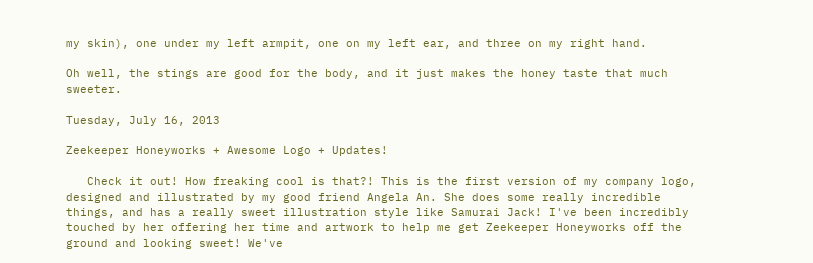my skin), one under my left armpit, one on my left ear, and three on my right hand.

Oh well, the stings are good for the body, and it just makes the honey taste that much sweeter.

Tuesday, July 16, 2013

Zeekeeper Honeyworks + Awesome Logo + Updates!

   Check it out! How freaking cool is that?! This is the first version of my company logo, designed and illustrated by my good friend Angela An. She does some really incredible things, and has a really sweet illustration style like Samurai Jack! I've been incredibly touched by her offering her time and artwork to help me get Zeekeeper Honeyworks off the ground and looking sweet! We've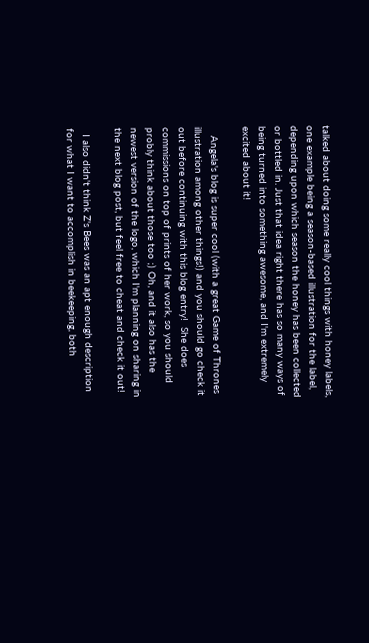talked about doing some really cool things with honey labels, one example being a season-based illustration for the label, depending upon which season the honey has been collected or bottled in. Just that idea right there has so many ways of being turned into something awesome, and I'm extremely excited about it!

   Angela's blog is super cool (with a great Game of Thrones illustration among other things!) and you should go check it out before continuing with this blog entry!  She does commissions on top of prints of her work, so you should probly think about those too ;) Oh, and it also has the newest version of the logo, which I'm planning on sharing in the next blog post, but feel free to cheat and check it out!

  I also didn't think Z's Bees was an apt enough description for what I want to accomplish in beekeeping, both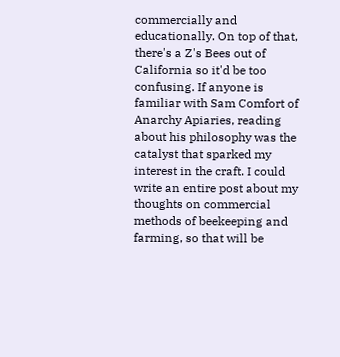commercially and educationally. On top of that, there's a Z's Bees out of California so it'd be too confusing. If anyone is familiar with Sam Comfort of Anarchy Apiaries, reading about his philosophy was the catalyst that sparked my interest in the craft. I could write an entire post about my thoughts on commercial methods of beekeeping and farming, so that will be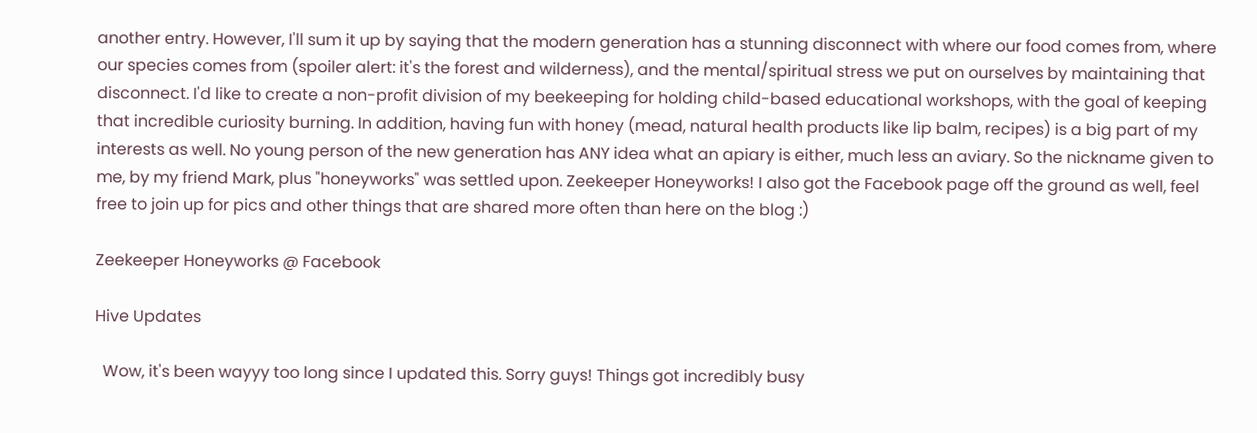another entry. However, I'll sum it up by saying that the modern generation has a stunning disconnect with where our food comes from, where our species comes from (spoiler alert: it's the forest and wilderness), and the mental/spiritual stress we put on ourselves by maintaining that disconnect. I'd like to create a non-profit division of my beekeeping for holding child-based educational workshops, with the goal of keeping that incredible curiosity burning. In addition, having fun with honey (mead, natural health products like lip balm, recipes) is a big part of my interests as well. No young person of the new generation has ANY idea what an apiary is either, much less an aviary. So the nickname given to me, by my friend Mark, plus "honeyworks" was settled upon. Zeekeeper Honeyworks! I also got the Facebook page off the ground as well, feel free to join up for pics and other things that are shared more often than here on the blog :)

Zeekeeper Honeyworks @ Facebook

Hive Updates

  Wow, it's been wayyy too long since I updated this. Sorry guys! Things got incredibly busy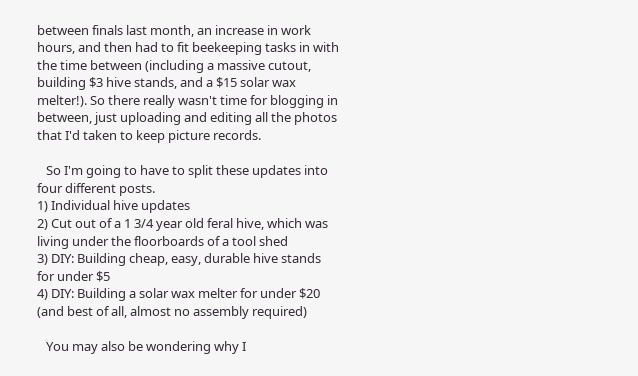between finals last month, an increase in work hours, and then had to fit beekeeping tasks in with the time between (including a massive cutout, building $3 hive stands, and a $15 solar wax melter!). So there really wasn't time for blogging in between, just uploading and editing all the photos that I'd taken to keep picture records.

   So I'm going to have to split these updates into four different posts.
1) Individual hive updates
2) Cut out of a 1 3/4 year old feral hive, which was living under the floorboards of a tool shed
3) DIY: Building cheap, easy, durable hive stands for under $5
4) DIY: Building a solar wax melter for under $20 (and best of all, almost no assembly required)

   You may also be wondering why I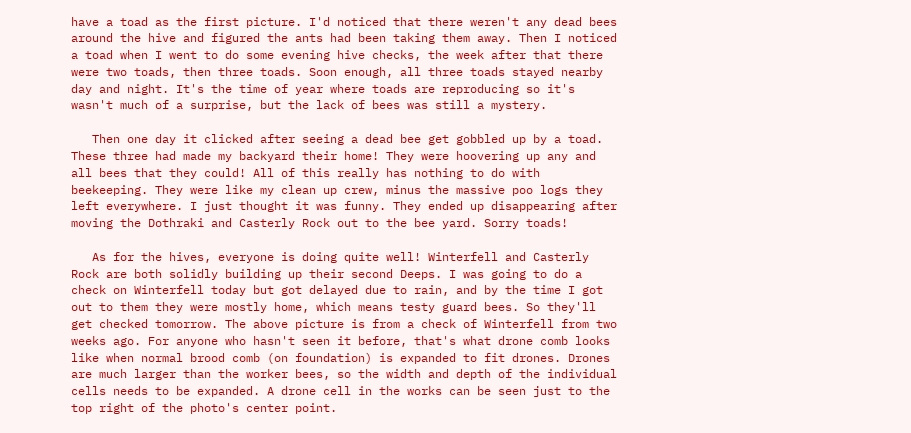have a toad as the first picture. I'd noticed that there weren't any dead bees around the hive and figured the ants had been taking them away. Then I noticed a toad when I went to do some evening hive checks, the week after that there were two toads, then three toads. Soon enough, all three toads stayed nearby day and night. It's the time of year where toads are reproducing so it's wasn't much of a surprise, but the lack of bees was still a mystery.

   Then one day it clicked after seeing a dead bee get gobbled up by a toad. These three had made my backyard their home! They were hoovering up any and all bees that they could! All of this really has nothing to do with beekeeping. They were like my clean up crew, minus the massive poo logs they left everywhere. I just thought it was funny. They ended up disappearing after moving the Dothraki and Casterly Rock out to the bee yard. Sorry toads!

   As for the hives, everyone is doing quite well! Winterfell and Casterly Rock are both solidly building up their second Deeps. I was going to do a check on Winterfell today but got delayed due to rain, and by the time I got out to them they were mostly home, which means testy guard bees. So they'll get checked tomorrow. The above picture is from a check of Winterfell from two weeks ago. For anyone who hasn't seen it before, that's what drone comb looks like when normal brood comb (on foundation) is expanded to fit drones. Drones are much larger than the worker bees, so the width and depth of the individual cells needs to be expanded. A drone cell in the works can be seen just to the top right of the photo's center point.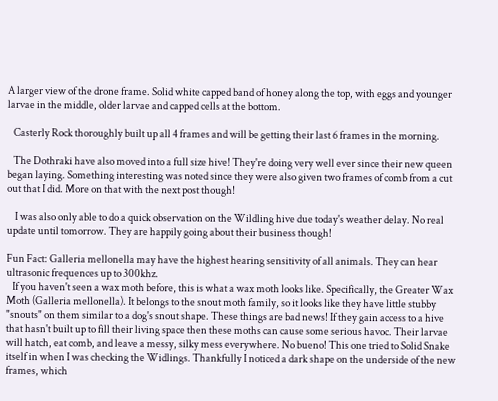A larger view of the drone frame. Solid white capped band of honey along the top, with eggs and younger larvae in the middle, older larvae and capped cells at the bottom.

   Casterly Rock thoroughly built up all 4 frames and will be getting their last 6 frames in the morning.

   The Dothraki have also moved into a full size hive! They're doing very well ever since their new queen began laying. Something interesting was noted since they were also given two frames of comb from a cut out that I did. More on that with the next post though!

    I was also only able to do a quick observation on the Wildling hive due today's weather delay. No real update until tomorrow. They are happily going about their business though!

Fun Fact: Galleria mellonella may have the highest hearing sensitivity of all animals. They can hear ultrasonic frequences up to 300khz.
   If you haven't seen a wax moth before, this is what a wax moth looks like. Specifically, the Greater Wax Moth (Galleria mellonella). It belongs to the snout moth family, so it looks like they have little stubby "snouts" on them similar to a dog's snout shape. These things are bad news! If they gain access to a hive that hasn't built up to fill their living space then these moths can cause some serious havoc. Their larvae will hatch, eat comb, and leave a messy, silky mess everywhere. No bueno! This one tried to Solid Snake itself in when I was checking the Widlings. Thankfully I noticed a dark shape on the underside of the new frames, which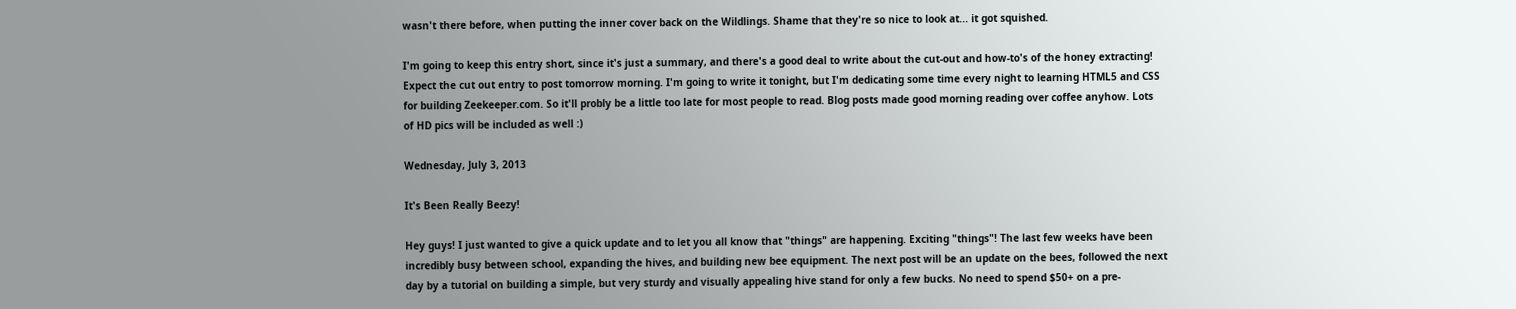wasn't there before, when putting the inner cover back on the Wildlings. Shame that they're so nice to look at... it got squished.

I'm going to keep this entry short, since it's just a summary, and there's a good deal to write about the cut-out and how-to's of the honey extracting! Expect the cut out entry to post tomorrow morning. I'm going to write it tonight, but I'm dedicating some time every night to learning HTML5 and CSS for building Zeekeeper.com. So it'll probly be a little too late for most people to read. Blog posts made good morning reading over coffee anyhow. Lots of HD pics will be included as well :)

Wednesday, July 3, 2013

It's Been Really Beezy!

Hey guys! I just wanted to give a quick update and to let you all know that "things" are happening. Exciting "things"! The last few weeks have been incredibly busy between school, expanding the hives, and building new bee equipment. The next post will be an update on the bees, followed the next day by a tutorial on building a simple, but very sturdy and visually appealing hive stand for only a few bucks. No need to spend $50+ on a pre-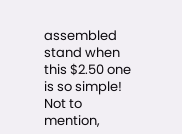assembled stand when this $2.50 one is so simple! Not to mention,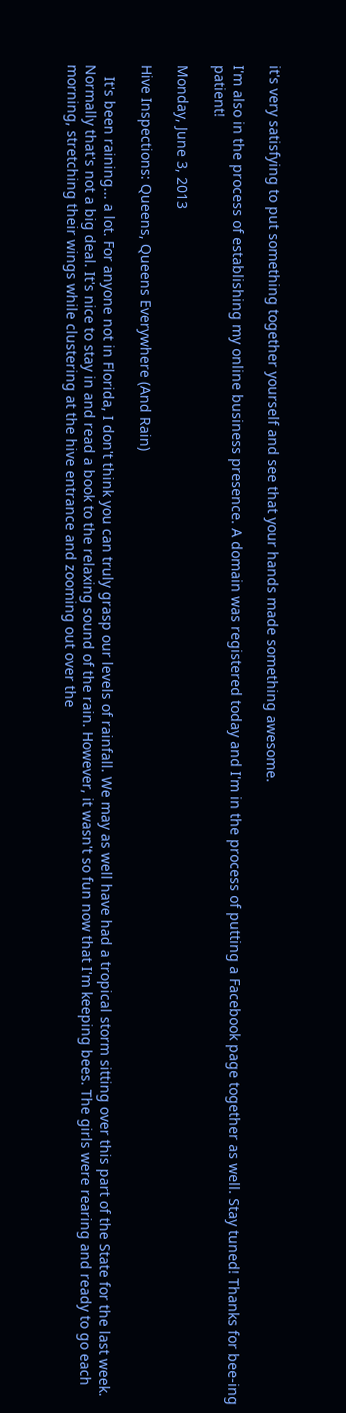it's very satisfying to put something together yourself and see that your hands made something awesome.

I'm also in the process of establishing my online business presence. A domain was registered today and I'm in the process of putting a Facebook page together as well. Stay tuned! Thanks for bee-ing patient!

Monday, June 3, 2013

Hive Inspections: Queens, Queens Everywhere (And Rain)

   It's been raining... a lot. For anyone not in Florida, I don't think you can truly grasp our levels of rainfall. We may as well have had a tropical storm sitting over this part of the State for the last week. Normally that's not a big deal. It's nice to stay in and read a book to the relaxing sound of the rain. However, it wasn't so fun now that I'm keeping bees. The girls were rearing and ready to go each morning, stretching their wings while clustering at the hive entrance and zooming out over the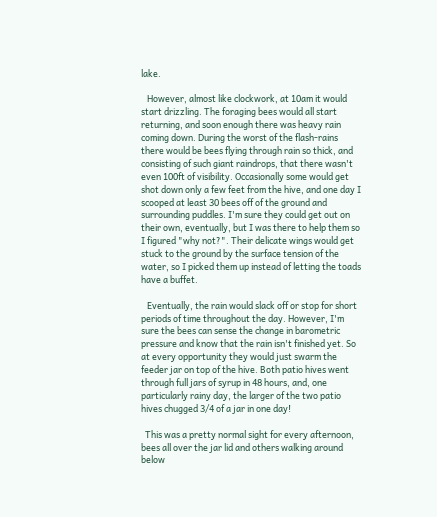lake.

   However, almost like clockwork, at 10am it would start drizzling. The foraging bees would all start returning, and soon enough there was heavy rain coming down. During the worst of the flash-rains there would be bees flying through rain so thick, and consisting of such giant raindrops, that there wasn't even 100ft of visibility. Occasionally some would get shot down only a few feet from the hive, and one day I scooped at least 30 bees off of the ground and surrounding puddles. I'm sure they could get out on their own, eventually, but I was there to help them so I figured "why not?". Their delicate wings would get stuck to the ground by the surface tension of the water, so I picked them up instead of letting the toads have a buffet.

   Eventually, the rain would slack off or stop for short periods of time throughout the day. However, I'm sure the bees can sense the change in barometric pressure and know that the rain isn't finished yet. So at every opportunity they would just swarm the feeder jar on top of the hive. Both patio hives went through full jars of syrup in 48 hours, and, one particularly rainy day, the larger of the two patio hives chugged 3/4 of a jar in one day!

  This was a pretty normal sight for every afternoon, bees all over the jar lid and others walking around below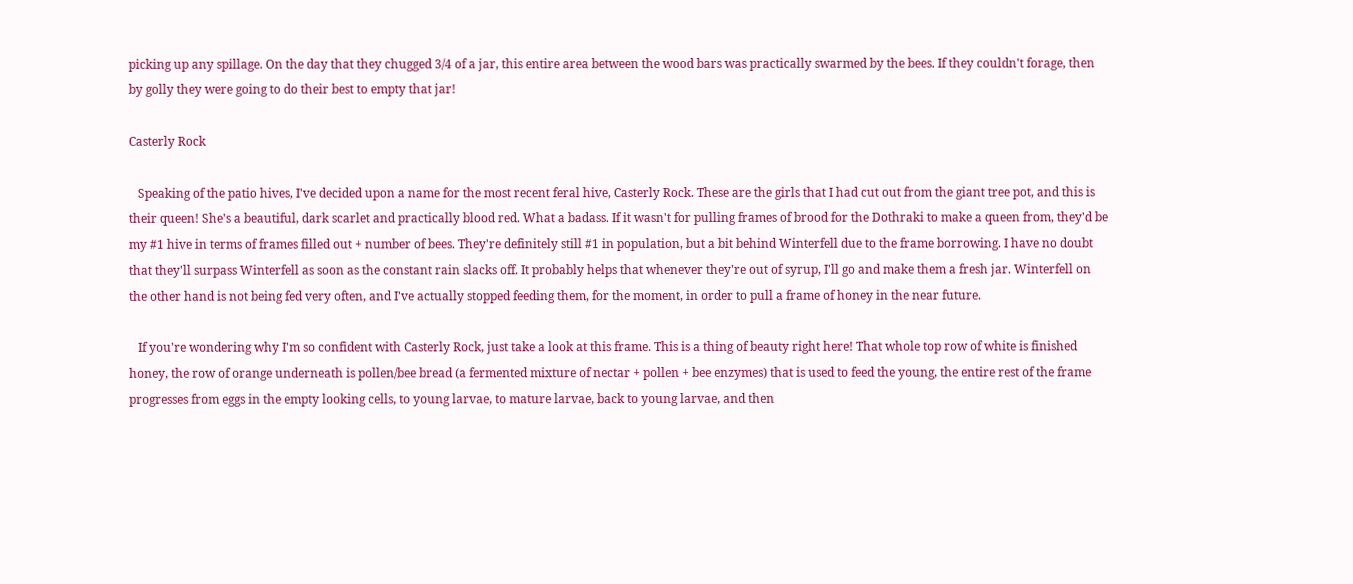picking up any spillage. On the day that they chugged 3/4 of a jar, this entire area between the wood bars was practically swarmed by the bees. If they couldn't forage, then by golly they were going to do their best to empty that jar!

Casterly Rock

   Speaking of the patio hives, I've decided upon a name for the most recent feral hive, Casterly Rock. These are the girls that I had cut out from the giant tree pot, and this is their queen! She's a beautiful, dark scarlet and practically blood red. What a badass. If it wasn't for pulling frames of brood for the Dothraki to make a queen from, they'd be my #1 hive in terms of frames filled out + number of bees. They're definitely still #1 in population, but a bit behind Winterfell due to the frame borrowing. I have no doubt that they'll surpass Winterfell as soon as the constant rain slacks off. It probably helps that whenever they're out of syrup, I'll go and make them a fresh jar. Winterfell on the other hand is not being fed very often, and I've actually stopped feeding them, for the moment, in order to pull a frame of honey in the near future.

   If you're wondering why I'm so confident with Casterly Rock, just take a look at this frame. This is a thing of beauty right here! That whole top row of white is finished honey, the row of orange underneath is pollen/bee bread (a fermented mixture of nectar + pollen + bee enzymes) that is used to feed the young, the entire rest of the frame progresses from eggs in the empty looking cells, to young larvae, to mature larvae, back to young larvae, and then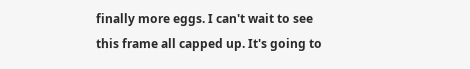finally more eggs. I can't wait to see this frame all capped up. It's going to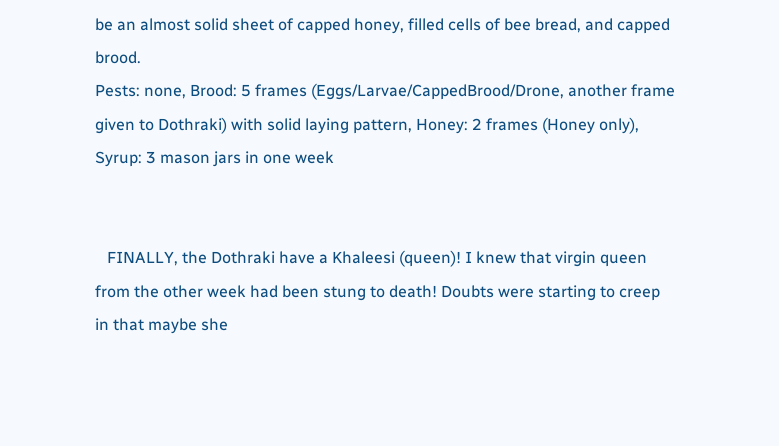be an almost solid sheet of capped honey, filled cells of bee bread, and capped brood.
Pests: none, Brood: 5 frames (Eggs/Larvae/CappedBrood/Drone, another frame given to Dothraki) with solid laying pattern, Honey: 2 frames (Honey only), Syrup: 3 mason jars in one week


   FINALLY, the Dothraki have a Khaleesi (queen)! I knew that virgin queen from the other week had been stung to death! Doubts were starting to creep in that maybe she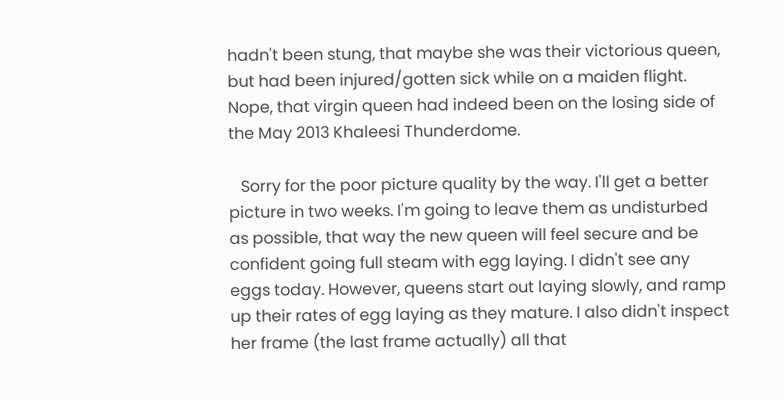hadn't been stung, that maybe she was their victorious queen, but had been injured/gotten sick while on a maiden flight. Nope, that virgin queen had indeed been on the losing side of the May 2013 Khaleesi Thunderdome.

   Sorry for the poor picture quality by the way. I'll get a better picture in two weeks. I'm going to leave them as undisturbed as possible, that way the new queen will feel secure and be confident going full steam with egg laying. I didn't see any eggs today. However, queens start out laying slowly, and ramp up their rates of egg laying as they mature. I also didn't inspect her frame (the last frame actually) all that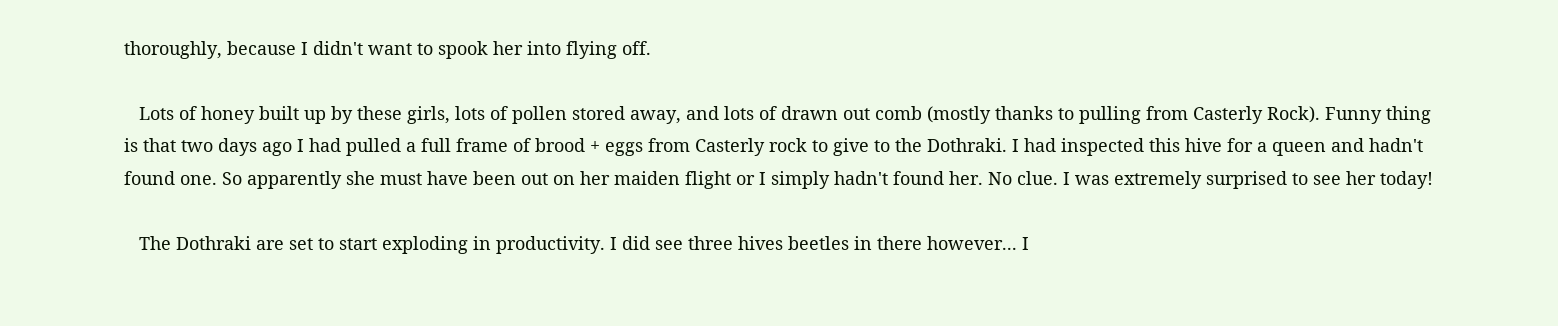thoroughly, because I didn't want to spook her into flying off.

   Lots of honey built up by these girls, lots of pollen stored away, and lots of drawn out comb (mostly thanks to pulling from Casterly Rock). Funny thing is that two days ago I had pulled a full frame of brood + eggs from Casterly rock to give to the Dothraki. I had inspected this hive for a queen and hadn't found one. So apparently she must have been out on her maiden flight or I simply hadn't found her. No clue. I was extremely surprised to see her today!

   The Dothraki are set to start exploding in productivity. I did see three hives beetles in there however... I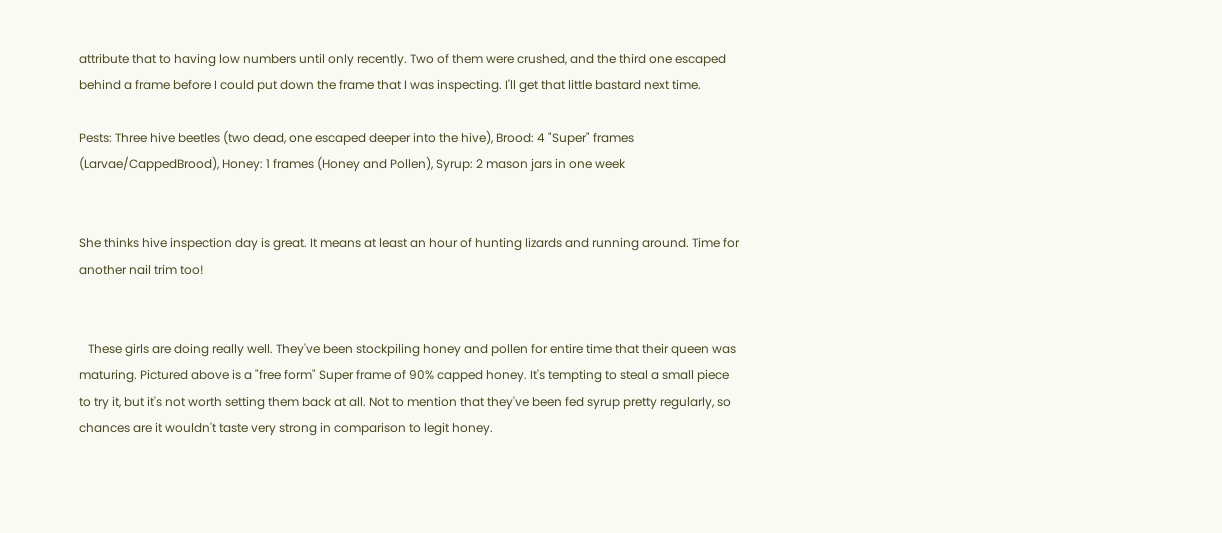attribute that to having low numbers until only recently. Two of them were crushed, and the third one escaped behind a frame before I could put down the frame that I was inspecting. I'll get that little bastard next time.

Pests: Three hive beetles (two dead, one escaped deeper into the hive), Brood: 4 "Super" frames (Larvae/CappedBrood), Honey: 1 frames (Honey and Pollen), Syrup: 2 mason jars in one week


She thinks hive inspection day is great. It means at least an hour of hunting lizards and running around. Time for another nail trim too!


   These girls are doing really well. They've been stockpiling honey and pollen for entire time that their queen was maturing. Pictured above is a "free form" Super frame of 90% capped honey. It's tempting to steal a small piece to try it, but it's not worth setting them back at all. Not to mention that they've been fed syrup pretty regularly, so chances are it wouldn't taste very strong in comparison to legit honey.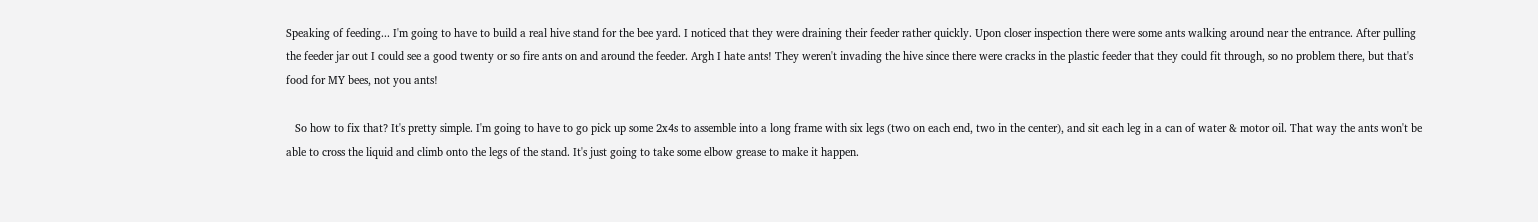Speaking of feeding... I'm going to have to build a real hive stand for the bee yard. I noticed that they were draining their feeder rather quickly. Upon closer inspection there were some ants walking around near the entrance. After pulling the feeder jar out I could see a good twenty or so fire ants on and around the feeder. Argh I hate ants! They weren't invading the hive since there were cracks in the plastic feeder that they could fit through, so no problem there, but that's food for MY bees, not you ants!

   So how to fix that? It's pretty simple. I'm going to have to go pick up some 2x4s to assemble into a long frame with six legs (two on each end, two in the center), and sit each leg in a can of water & motor oil. That way the ants won't be able to cross the liquid and climb onto the legs of the stand. It's just going to take some elbow grease to make it happen.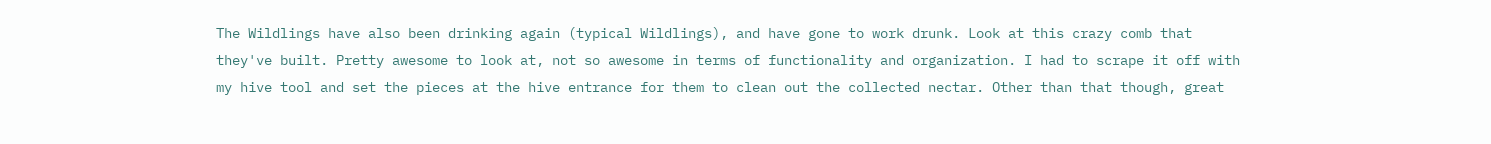The Wildlings have also been drinking again (typical Wildlings), and have gone to work drunk. Look at this crazy comb that they've built. Pretty awesome to look at, not so awesome in terms of functionality and organization. I had to scrape it off with my hive tool and set the pieces at the hive entrance for them to clean out the collected nectar. Other than that though, great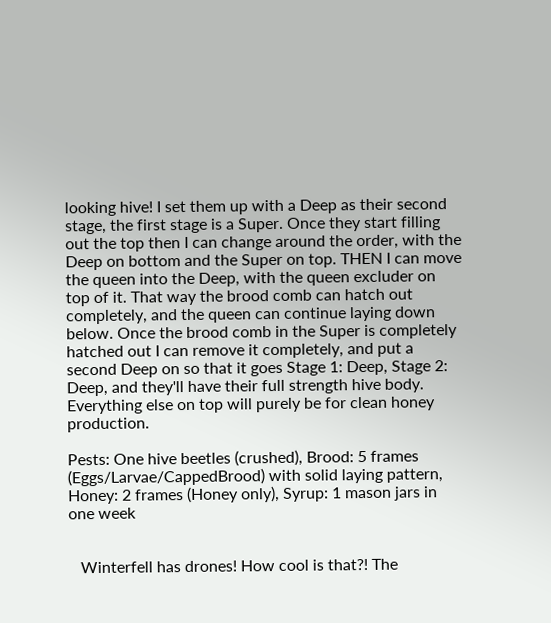looking hive! I set them up with a Deep as their second stage, the first stage is a Super. Once they start filling out the top then I can change around the order, with the Deep on bottom and the Super on top. THEN I can move the queen into the Deep, with the queen excluder on top of it. That way the brood comb can hatch out completely, and the queen can continue laying down below. Once the brood comb in the Super is completely hatched out I can remove it completely, and put a second Deep on so that it goes Stage 1: Deep, Stage 2: Deep, and they'll have their full strength hive body. Everything else on top will purely be for clean honey production.

Pests: One hive beetles (crushed), Brood: 5 frames (Eggs/Larvae/CappedBrood) with solid laying pattern, Honey: 2 frames (Honey only), Syrup: 1 mason jars in one week


   Winterfell has drones! How cool is that?! The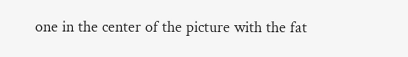one in the center of the picture with the fat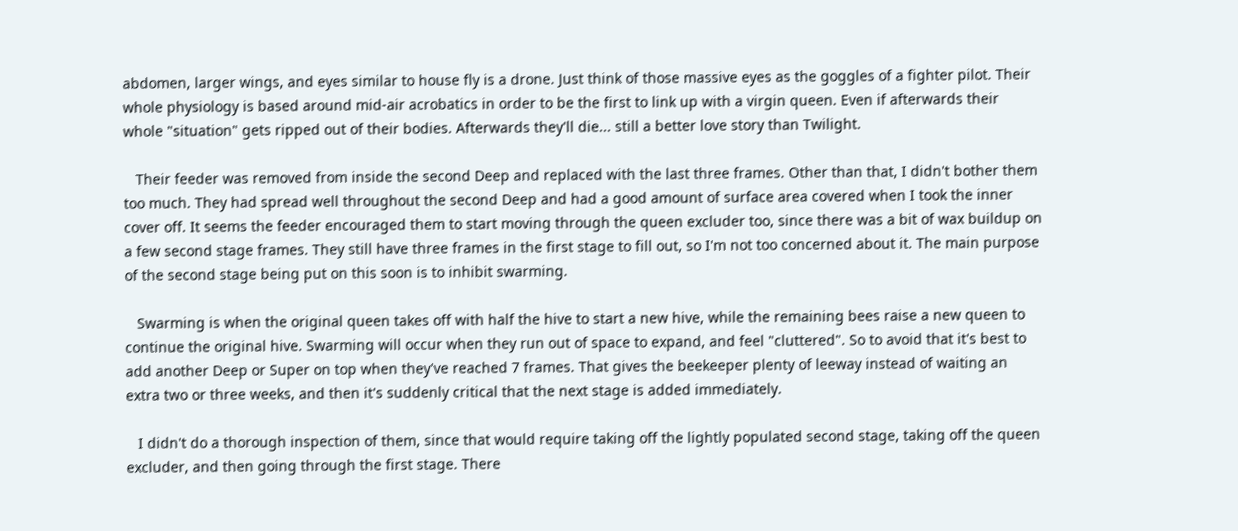abdomen, larger wings, and eyes similar to house fly is a drone. Just think of those massive eyes as the goggles of a fighter pilot. Their whole physiology is based around mid-air acrobatics in order to be the first to link up with a virgin queen. Even if afterwards their whole "situation" gets ripped out of their bodies. Afterwards they'll die... still a better love story than Twilight.

   Their feeder was removed from inside the second Deep and replaced with the last three frames. Other than that, I didn't bother them too much. They had spread well throughout the second Deep and had a good amount of surface area covered when I took the inner cover off. It seems the feeder encouraged them to start moving through the queen excluder too, since there was a bit of wax buildup on a few second stage frames. They still have three frames in the first stage to fill out, so I'm not too concerned about it. The main purpose of the second stage being put on this soon is to inhibit swarming.

   Swarming is when the original queen takes off with half the hive to start a new hive, while the remaining bees raise a new queen to continue the original hive. Swarming will occur when they run out of space to expand, and feel "cluttered". So to avoid that it's best to add another Deep or Super on top when they've reached 7 frames. That gives the beekeeper plenty of leeway instead of waiting an extra two or three weeks, and then it's suddenly critical that the next stage is added immediately.

   I didn't do a thorough inspection of them, since that would require taking off the lightly populated second stage, taking off the queen excluder, and then going through the first stage. There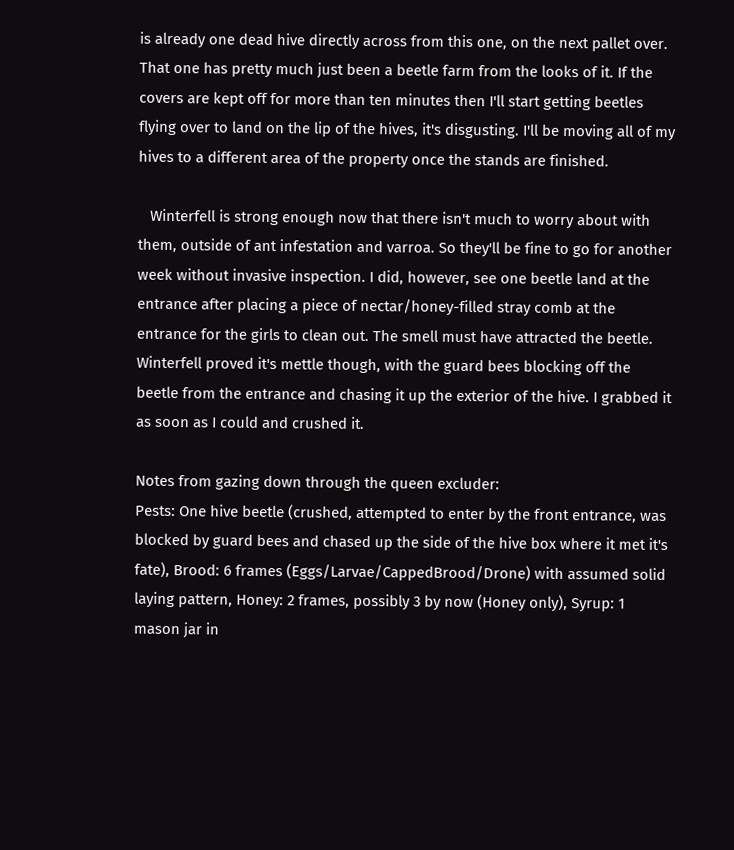is already one dead hive directly across from this one, on the next pallet over. That one has pretty much just been a beetle farm from the looks of it. If the covers are kept off for more than ten minutes then I'll start getting beetles flying over to land on the lip of the hives, it's disgusting. I'll be moving all of my hives to a different area of the property once the stands are finished.

   Winterfell is strong enough now that there isn't much to worry about with them, outside of ant infestation and varroa. So they'll be fine to go for another week without invasive inspection. I did, however, see one beetle land at the entrance after placing a piece of nectar/honey-filled stray comb at the entrance for the girls to clean out. The smell must have attracted the beetle. Winterfell proved it's mettle though, with the guard bees blocking off the beetle from the entrance and chasing it up the exterior of the hive. I grabbed it as soon as I could and crushed it.

Notes from gazing down through the queen excluder:
Pests: One hive beetle (crushed, attempted to enter by the front entrance, was blocked by guard bees and chased up the side of the hive box where it met it's fate), Brood: 6 frames (Eggs/Larvae/CappedBrood/Drone) with assumed solid laying pattern, Honey: 2 frames, possibly 3 by now (Honey only), Syrup: 1 mason jar in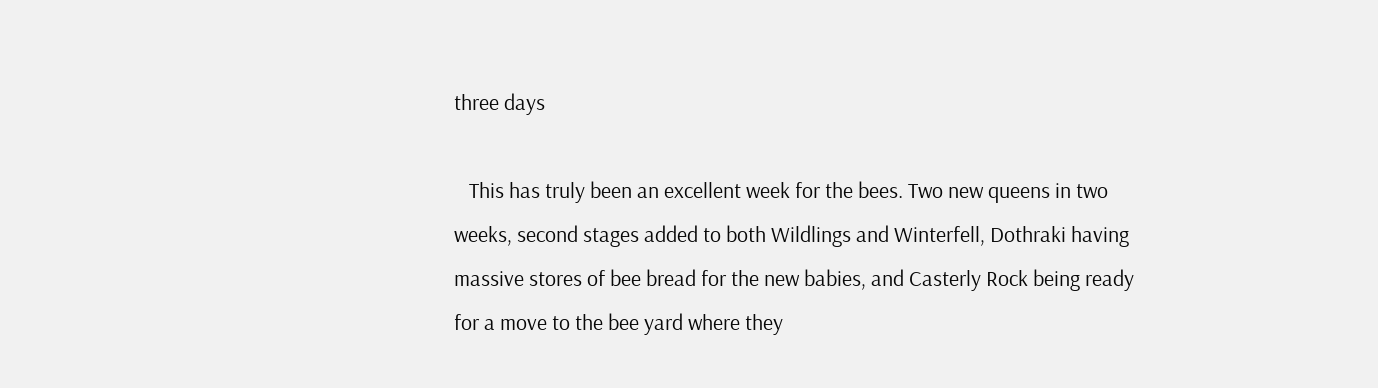three days

   This has truly been an excellent week for the bees. Two new queens in two weeks, second stages added to both Wildlings and Winterfell, Dothraki having massive stores of bee bread for the new babies, and Casterly Rock being ready for a move to the bee yard where they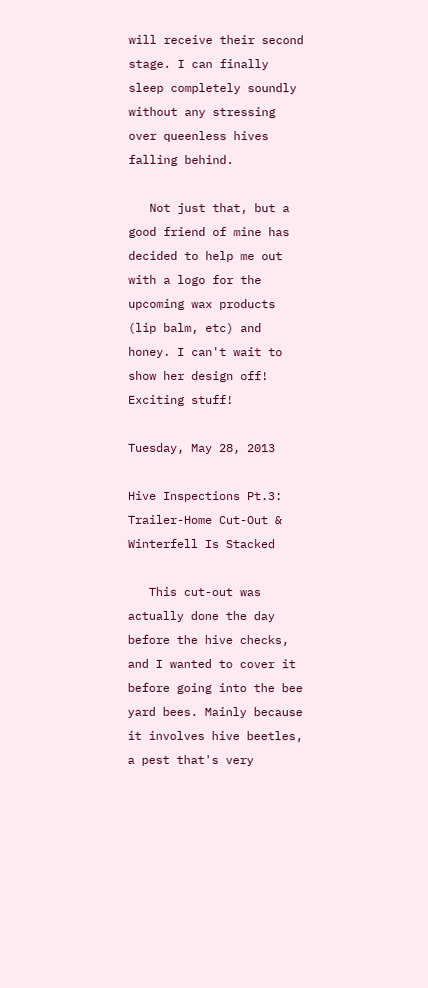will receive their second stage. I can finally sleep completely soundly without any stressing over queenless hives falling behind.

   Not just that, but a good friend of mine has decided to help me out with a logo for the upcoming wax products (lip balm, etc) and honey. I can't wait to show her design off! Exciting stuff!

Tuesday, May 28, 2013

Hive Inspections Pt.3: Trailer-Home Cut-Out & Winterfell Is Stacked

   This cut-out was actually done the day before the hive checks, and I wanted to cover it before going into the bee yard bees. Mainly because it involves hive beetles, a pest that's very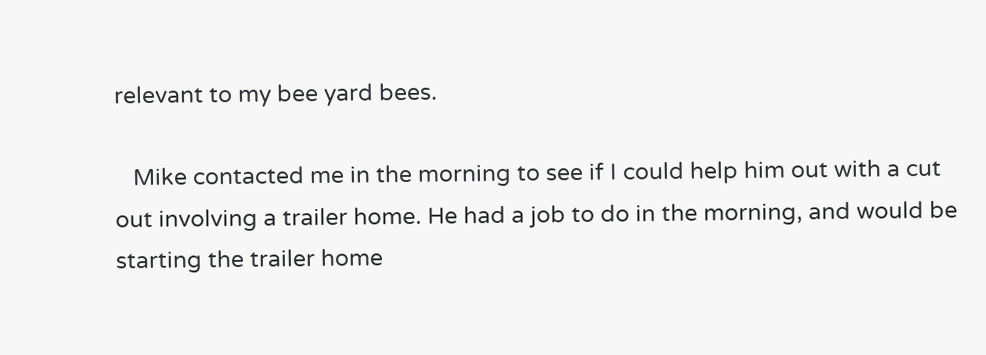relevant to my bee yard bees.

   Mike contacted me in the morning to see if I could help him out with a cut out involving a trailer home. He had a job to do in the morning, and would be starting the trailer home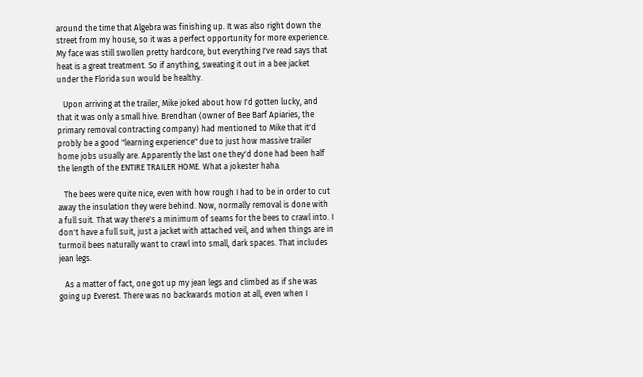around the time that Algebra was finishing up. It was also right down the street from my house, so it was a perfect opportunity for more experience. My face was still swollen pretty hardcore, but everything I've read says that heat is a great treatment. So if anything, sweating it out in a bee jacket under the Florida sun would be healthy.

   Upon arriving at the trailer, Mike joked about how I'd gotten lucky, and that it was only a small hive. Brendhan (owner of Bee Barf Apiaries, the primary removal contracting company) had mentioned to Mike that it'd probly be a good "learning experience" due to just how massive trailer home jobs usually are. Apparently the last one they'd done had been half the length of the ENTIRE TRAILER HOME. What a jokester haha.

   The bees were quite nice, even with how rough I had to be in order to cut away the insulation they were behind. Now, normally removal is done with a full suit. That way there's a minimum of seams for the bees to crawl into. I don't have a full suit, just a jacket with attached veil, and when things are in turmoil bees naturally want to crawl into small, dark spaces. That includes jean legs.

   As a matter of fact, one got up my jean legs and climbed as if she was going up Everest. There was no backwards motion at all, even when I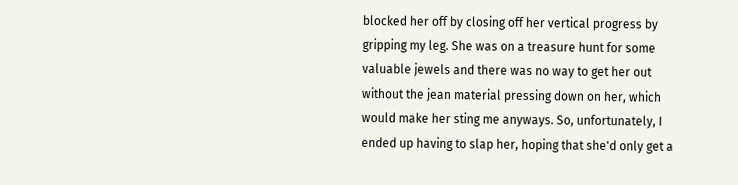blocked her off by closing off her vertical progress by gripping my leg. She was on a treasure hunt for some valuable jewels and there was no way to get her out without the jean material pressing down on her, which would make her sting me anyways. So, unfortunately, I ended up having to slap her, hoping that she'd only get a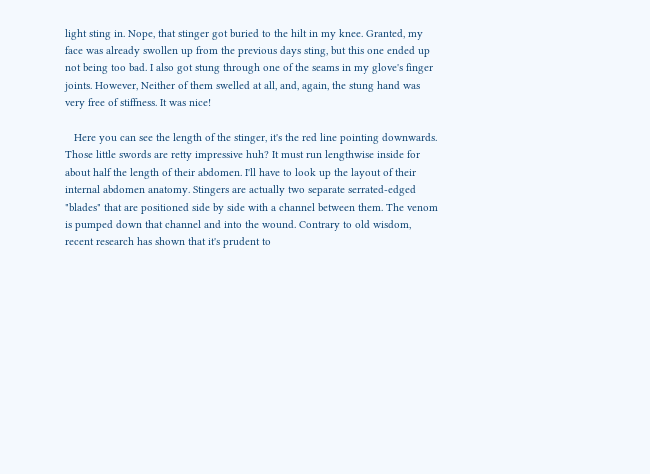light sting in. Nope, that stinger got buried to the hilt in my knee. Granted, my face was already swollen up from the previous days sting, but this one ended up not being too bad. I also got stung through one of the seams in my glove's finger joints. However, Neither of them swelled at all, and, again, the stung hand was very free of stiffness. It was nice!

   Here you can see the length of the stinger, it's the red line pointing downwards. Those little swords are retty impressive huh? It must run lengthwise inside for about half the length of their abdomen. I'll have to look up the layout of their internal abdomen anatomy. Stingers are actually two separate serrated-edged "blades" that are positioned side by side with a channel between them. The venom is pumped down that channel and into the wound. Contrary to old wisdom, recent research has shown that it's prudent to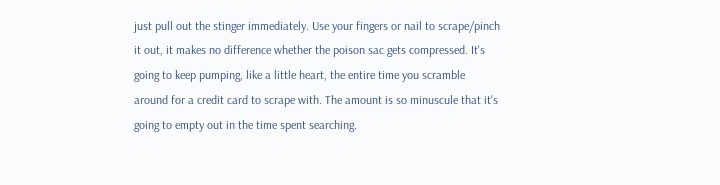just pull out the stinger immediately. Use your fingers or nail to scrape/pinch it out, it makes no difference whether the poison sac gets compressed. It's going to keep pumping, like a little heart, the entire time you scramble around for a credit card to scrape with. The amount is so minuscule that it's going to empty out in the time spent searching.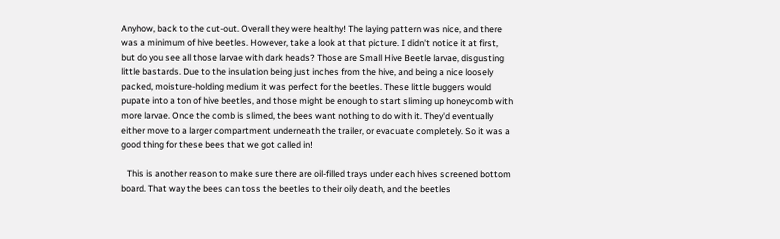Anyhow, back to the cut-out. Overall they were healthy! The laying pattern was nice, and there was a minimum of hive beetles. However, take a look at that picture. I didn't notice it at first, but do you see all those larvae with dark heads? Those are Small Hive Beetle larvae, disgusting little bastards. Due to the insulation being just inches from the hive, and being a nice loosely packed, moisture-holding medium it was perfect for the beetles. These little buggers would pupate into a ton of hive beetles, and those might be enough to start sliming up honeycomb with more larvae. Once the comb is slimed, the bees want nothing to do with it. They'd eventually either move to a larger compartment underneath the trailer, or evacuate completely. So it was a good thing for these bees that we got called in!

   This is another reason to make sure there are oil-filled trays under each hives screened bottom board. That way the bees can toss the beetles to their oily death, and the beetles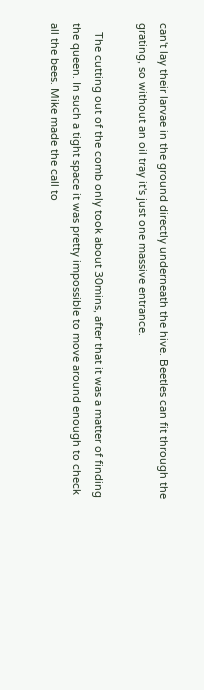can't lay their larvae in the ground directly underneath the hive. Beetles can fit through the grating, so without an oil tray it's just one massive entrance.

   The cutting out of the comb only took about 30mins, after that it was a matter of finding the queen. In such a tight space it was pretty impossible to move around enough to check all the bees. Mike made the call to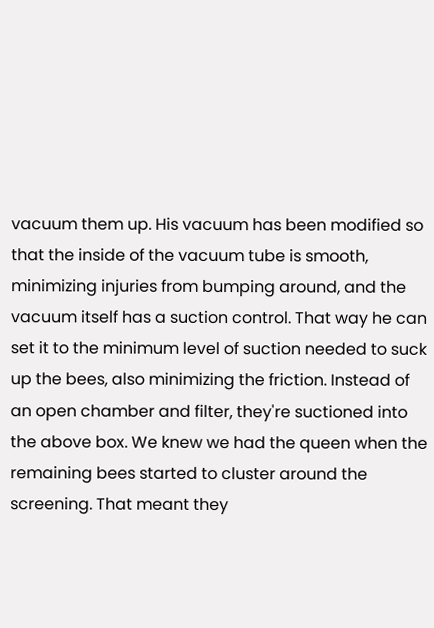vacuum them up. His vacuum has been modified so that the inside of the vacuum tube is smooth, minimizing injuries from bumping around, and the vacuum itself has a suction control. That way he can set it to the minimum level of suction needed to suck up the bees, also minimizing the friction. Instead of an open chamber and filter, they're suctioned into the above box. We knew we had the queen when the remaining bees started to cluster around the screening. That meant they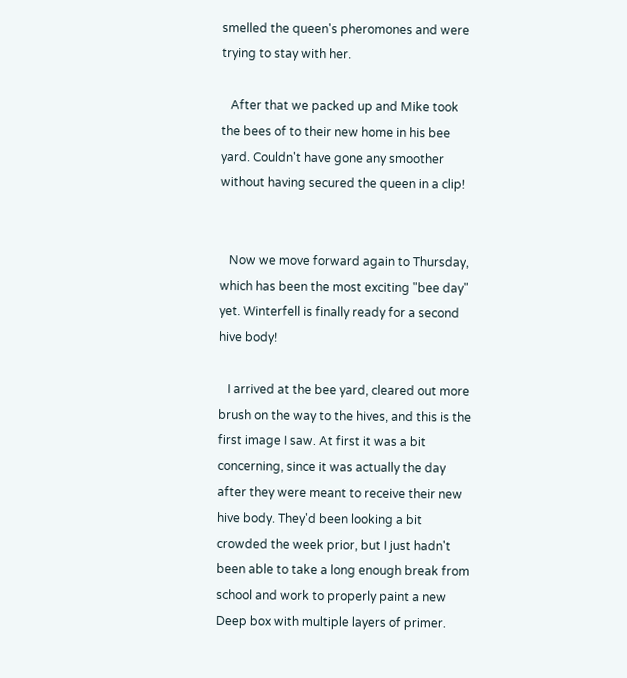smelled the queen's pheromones and were trying to stay with her.

   After that we packed up and Mike took the bees of to their new home in his bee yard. Couldn't have gone any smoother without having secured the queen in a clip!


   Now we move forward again to Thursday, which has been the most exciting "bee day" yet. Winterfell is finally ready for a second hive body!

   I arrived at the bee yard, cleared out more brush on the way to the hives, and this is the first image I saw. At first it was a bit concerning, since it was actually the day after they were meant to receive their new hive body. They'd been looking a bit crowded the week prior, but I just hadn't been able to take a long enough break from school and work to properly paint a new Deep box with multiple layers of primer.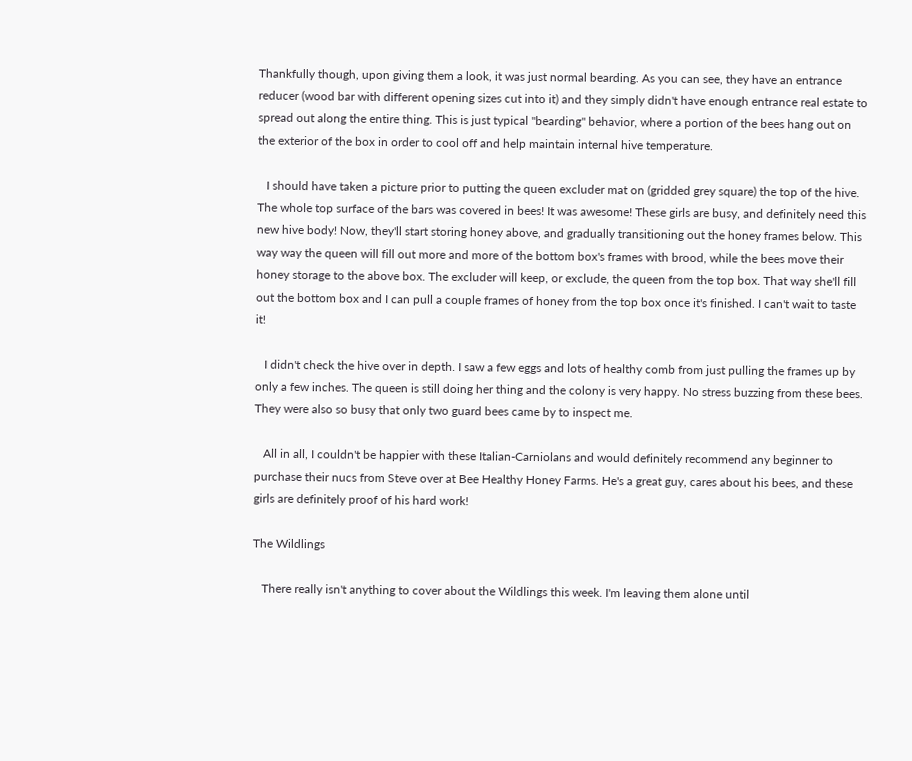Thankfully though, upon giving them a look, it was just normal bearding. As you can see, they have an entrance reducer (wood bar with different opening sizes cut into it) and they simply didn't have enough entrance real estate to spread out along the entire thing. This is just typical "bearding" behavior, where a portion of the bees hang out on the exterior of the box in order to cool off and help maintain internal hive temperature.

   I should have taken a picture prior to putting the queen excluder mat on (gridded grey square) the top of the hive. The whole top surface of the bars was covered in bees! It was awesome! These girls are busy, and definitely need this new hive body! Now, they'll start storing honey above, and gradually transitioning out the honey frames below. This way way the queen will fill out more and more of the bottom box's frames with brood, while the bees move their honey storage to the above box. The excluder will keep, or exclude, the queen from the top box. That way she'll fill out the bottom box and I can pull a couple frames of honey from the top box once it's finished. I can't wait to taste it!

   I didn't check the hive over in depth. I saw a few eggs and lots of healthy comb from just pulling the frames up by only a few inches. The queen is still doing her thing and the colony is very happy. No stress buzzing from these bees. They were also so busy that only two guard bees came by to inspect me.

   All in all, I couldn't be happier with these Italian-Carniolans and would definitely recommend any beginner to purchase their nucs from Steve over at Bee Healthy Honey Farms. He's a great guy, cares about his bees, and these girls are definitely proof of his hard work!

The Wildlings

   There really isn't anything to cover about the Wildlings this week. I'm leaving them alone until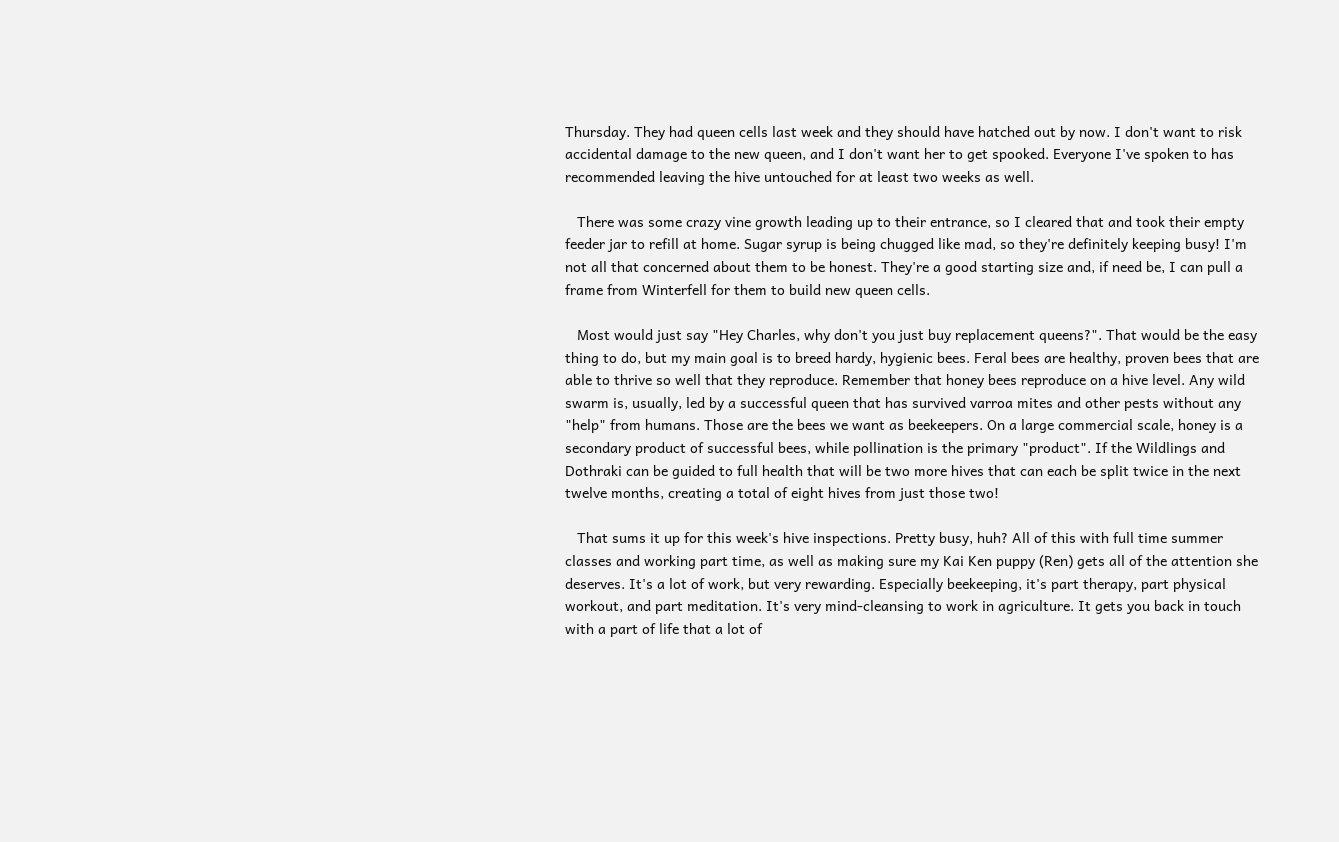Thursday. They had queen cells last week and they should have hatched out by now. I don't want to risk accidental damage to the new queen, and I don't want her to get spooked. Everyone I've spoken to has recommended leaving the hive untouched for at least two weeks as well.

   There was some crazy vine growth leading up to their entrance, so I cleared that and took their empty feeder jar to refill at home. Sugar syrup is being chugged like mad, so they're definitely keeping busy! I'm not all that concerned about them to be honest. They're a good starting size and, if need be, I can pull a frame from Winterfell for them to build new queen cells.

   Most would just say "Hey Charles, why don't you just buy replacement queens?". That would be the easy thing to do, but my main goal is to breed hardy, hygienic bees. Feral bees are healthy, proven bees that are able to thrive so well that they reproduce. Remember that honey bees reproduce on a hive level. Any wild swarm is, usually, led by a successful queen that has survived varroa mites and other pests without any "help" from humans. Those are the bees we want as beekeepers. On a large commercial scale, honey is a secondary product of successful bees, while pollination is the primary "product". If the Wildlings and Dothraki can be guided to full health that will be two more hives that can each be split twice in the next twelve months, creating a total of eight hives from just those two!

   That sums it up for this week's hive inspections. Pretty busy, huh? All of this with full time summer classes and working part time, as well as making sure my Kai Ken puppy (Ren) gets all of the attention she deserves. It's a lot of work, but very rewarding. Especially beekeeping, it's part therapy, part physical workout, and part meditation. It's very mind-cleansing to work in agriculture. It gets you back in touch with a part of life that a lot of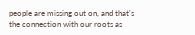people are missing out on, and that's the connection with our roots as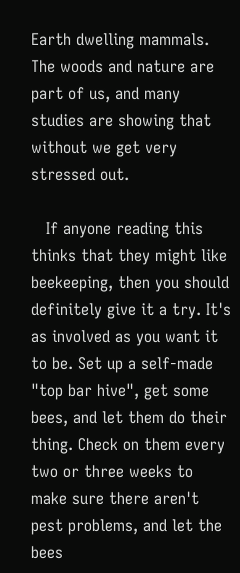Earth dwelling mammals. The woods and nature are part of us, and many studies are showing that without we get very stressed out.

   If anyone reading this thinks that they might like beekeeping, then you should definitely give it a try. It's as involved as you want it to be. Set up a self-made "top bar hive", get some bees, and let them do their thing. Check on them every two or three weeks to make sure there aren't pest problems, and let the bees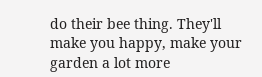do their bee thing. They'll make you happy, make your garden a lot more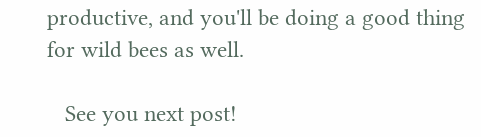productive, and you'll be doing a good thing for wild bees as well.

   See you next post!